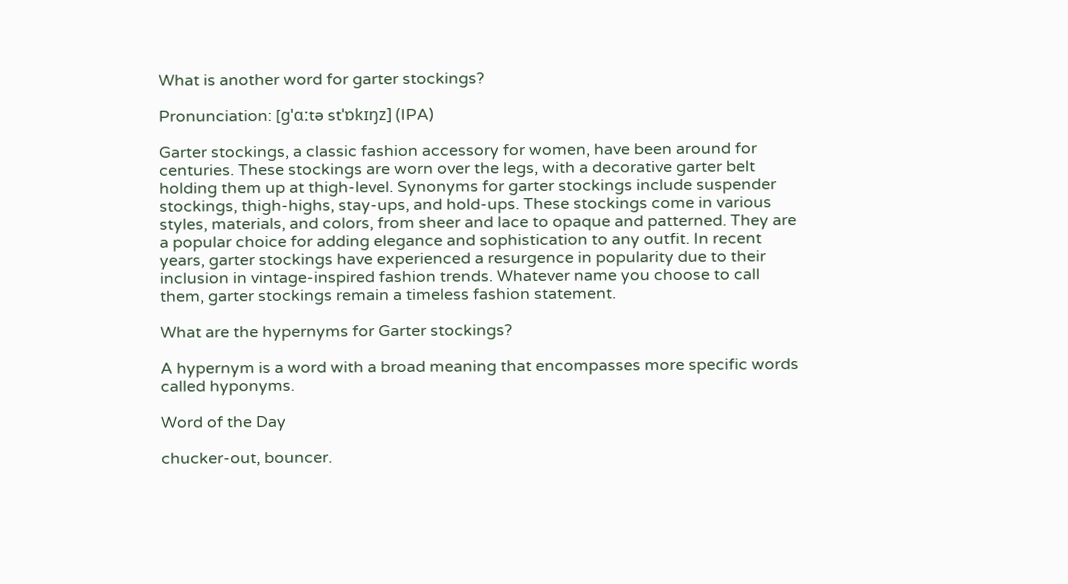What is another word for garter stockings?

Pronunciation: [ɡˈɑːtə stˈɒkɪŋz] (IPA)

Garter stockings, a classic fashion accessory for women, have been around for centuries. These stockings are worn over the legs, with a decorative garter belt holding them up at thigh-level. Synonyms for garter stockings include suspender stockings, thigh-highs, stay-ups, and hold-ups. These stockings come in various styles, materials, and colors, from sheer and lace to opaque and patterned. They are a popular choice for adding elegance and sophistication to any outfit. In recent years, garter stockings have experienced a resurgence in popularity due to their inclusion in vintage-inspired fashion trends. Whatever name you choose to call them, garter stockings remain a timeless fashion statement.

What are the hypernyms for Garter stockings?

A hypernym is a word with a broad meaning that encompasses more specific words called hyponyms.

Word of the Day

chucker-out, bouncer.